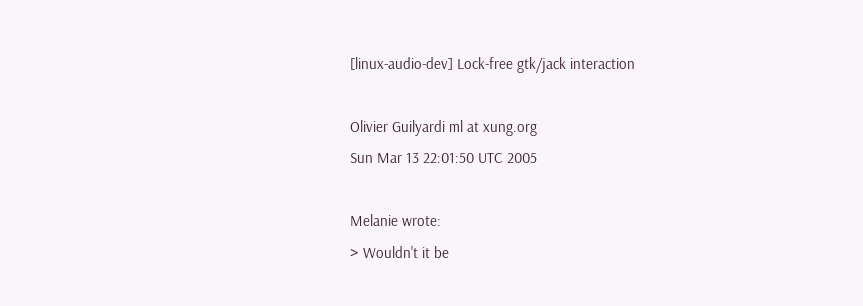[linux-audio-dev] Lock-free gtk/jack interaction

Olivier Guilyardi ml at xung.org
Sun Mar 13 22:01:50 UTC 2005

Melanie wrote:
> Wouldn't it be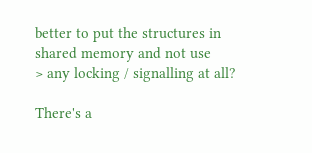better to put the structures in shared memory and not use
> any locking / signalling at all?

There's a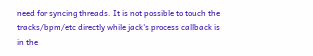need for syncing threads. It is not possible to touch the
tracks/bpm/etc directly while jack's process callback is in the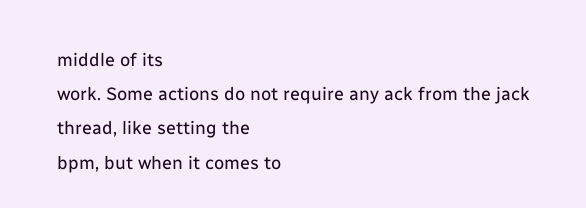middle of its
work. Some actions do not require any ack from the jack thread, like setting the
bpm, but when it comes to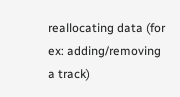reallocating data (for ex: adding/removing a track)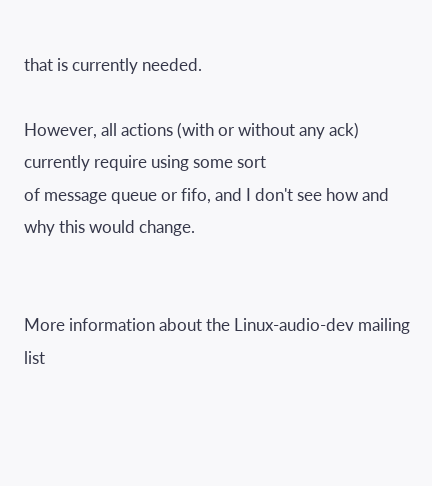that is currently needed.

However, all actions (with or without any ack) currently require using some sort
of message queue or fifo, and I don't see how and why this would change.


More information about the Linux-audio-dev mailing list